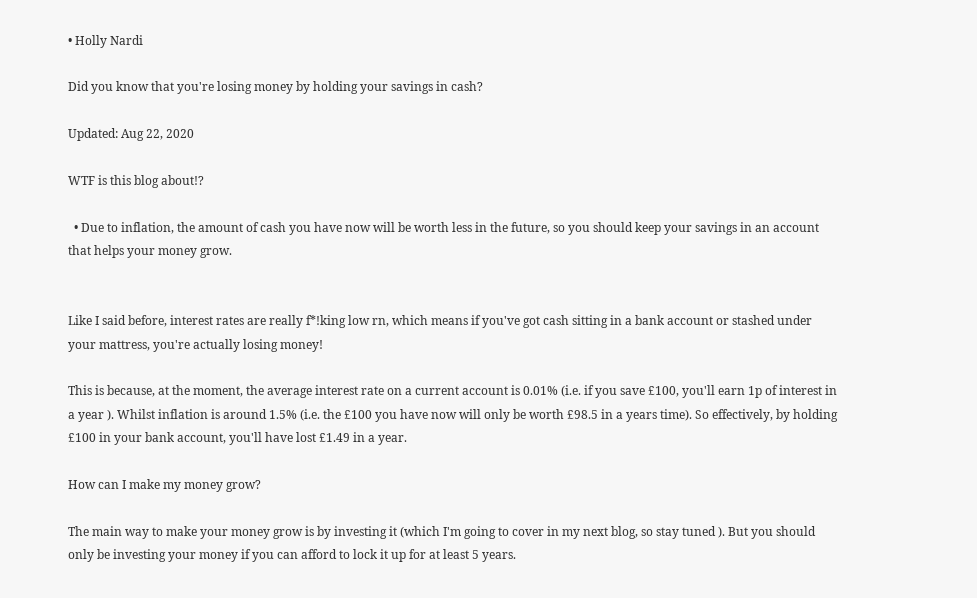• Holly Nardi

Did you know that you're losing money by holding your savings in cash?

Updated: Aug 22, 2020

WTF is this blog about!?

  • Due to inflation, the amount of cash you have now will be worth less in the future, so you should keep your savings in an account that helps your money grow.


Like I said before, interest rates are really f*!king low rn, which means if you've got cash sitting in a bank account or stashed under your mattress, you're actually losing money!

This is because, at the moment, the average interest rate on a current account is 0.01% (i.e. if you save £100, you'll earn 1p of interest in a year ). Whilst inflation is around 1.5% (i.e. the £100 you have now will only be worth £98.5 in a years time). So effectively, by holding £100 in your bank account, you'll have lost £1.49 in a year.

How can I make my money grow?

The main way to make your money grow is by investing it (which I'm going to cover in my next blog, so stay tuned ). But you should only be investing your money if you can afford to lock it up for at least 5 years.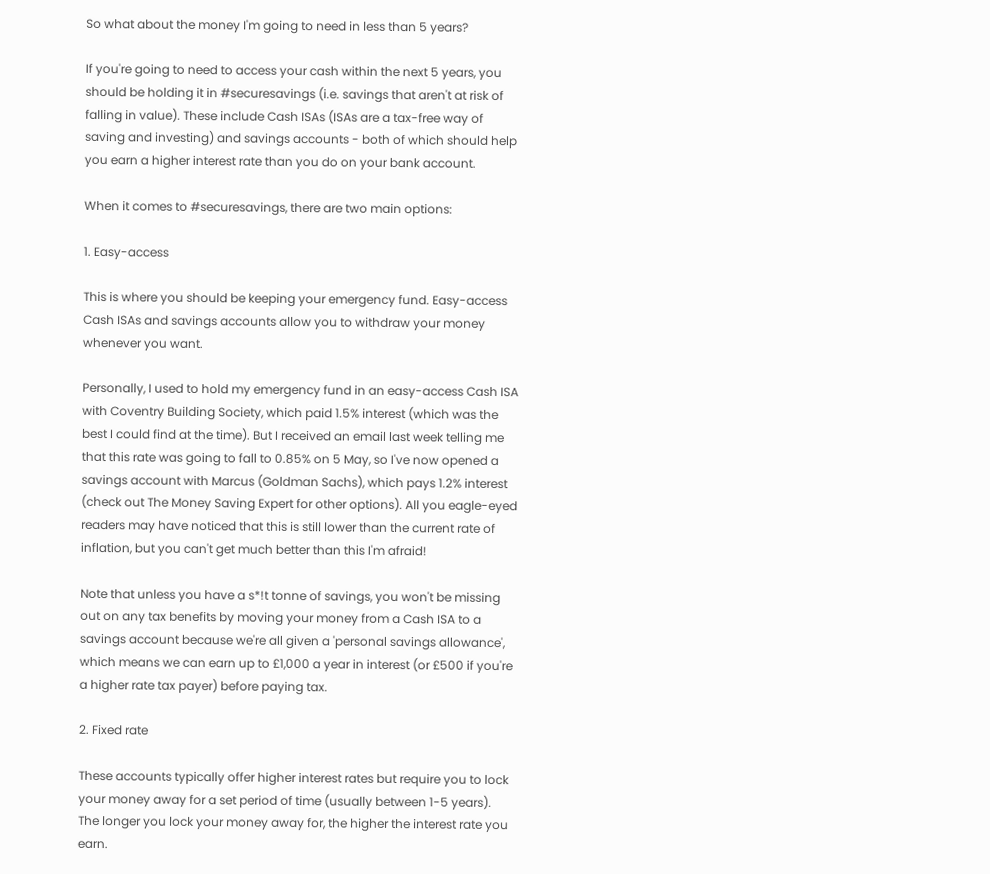So what about the money I'm going to need in less than 5 years?

If you're going to need to access your cash within the next 5 years, you should be holding it in #securesavings (i.e. savings that aren't at risk of falling in value). These include Cash ISAs (ISAs are a tax-free way of saving and investing) and savings accounts - both of which should help you earn a higher interest rate than you do on your bank account.

When it comes to #securesavings, there are two main options:

1. Easy-access

This is where you should be keeping your emergency fund. Easy-access Cash ISAs and savings accounts allow you to withdraw your money whenever you want.

Personally, I used to hold my emergency fund in an easy-access Cash ISA with Coventry Building Society, which paid 1.5% interest (which was the best I could find at the time). But I received an email last week telling me that this rate was going to fall to 0.85% on 5 May, so I've now opened a savings account with Marcus (Goldman Sachs), which pays 1.2% interest (check out The Money Saving Expert for other options). All you eagle-eyed readers may have noticed that this is still lower than the current rate of inflation, but you can't get much better than this I'm afraid!

Note that unless you have a s*!t tonne of savings, you won't be missing out on any tax benefits by moving your money from a Cash ISA to a savings account because we're all given a 'personal savings allowance', which means we can earn up to £1,000 a year in interest (or £500 if you're a higher rate tax payer) before paying tax.

2. Fixed rate

These accounts typically offer higher interest rates but require you to lock your money away for a set period of time (usually between 1-5 years). The longer you lock your money away for, the higher the interest rate you earn.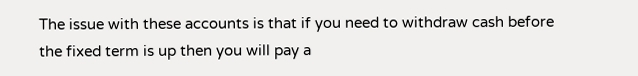The issue with these accounts is that if you need to withdraw cash before the fixed term is up then you will pay a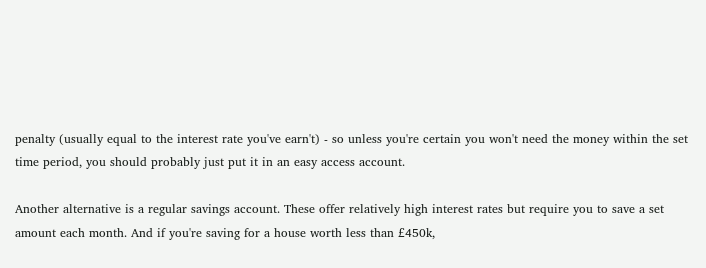penalty (usually equal to the interest rate you've earn't) - so unless you're certain you won't need the money within the set time period, you should probably just put it in an easy access account.

Another alternative is a regular savings account. These offer relatively high interest rates but require you to save a set amount each month. And if you're saving for a house worth less than £450k,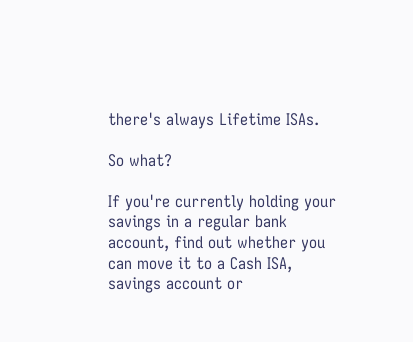there's always Lifetime ISAs.

So what?

If you're currently holding your savings in a regular bank account, find out whether you can move it to a Cash ISA, savings account or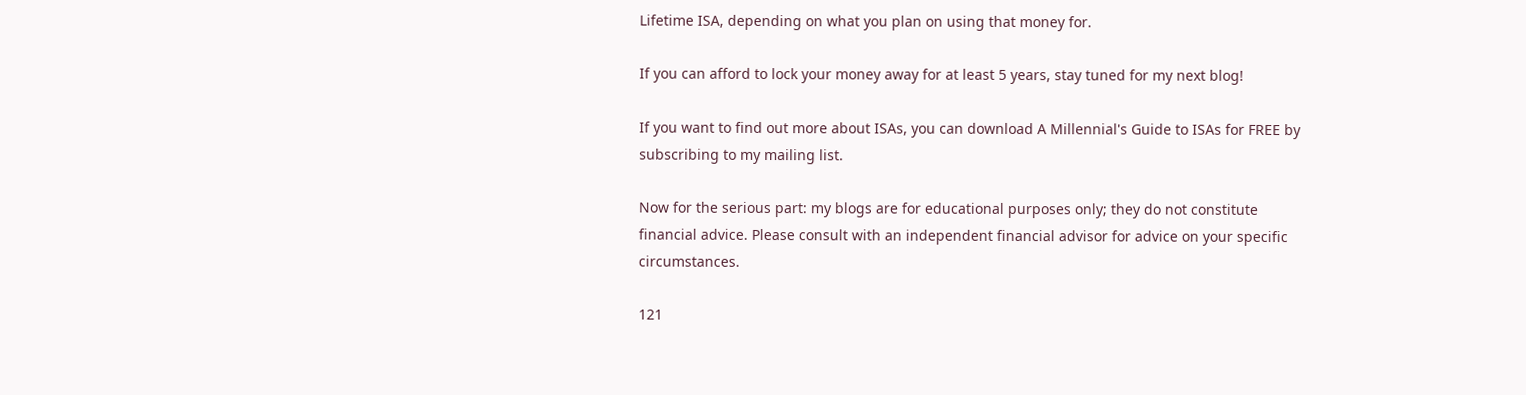Lifetime ISA, depending on what you plan on using that money for.

If you can afford to lock your money away for at least 5 years, stay tuned for my next blog!

If you want to find out more about ISAs, you can download A Millennial's Guide to ISAs for FREE by subscribing to my mailing list.

Now for the serious part: my blogs are for educational purposes only; they do not constitute financial advice. Please consult with an independent financial advisor for advice on your specific circumstances.

121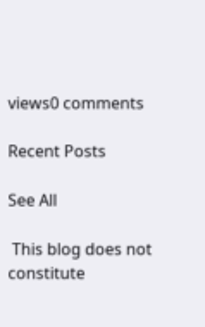views0 comments

Recent Posts

See All

 This blog does not constitute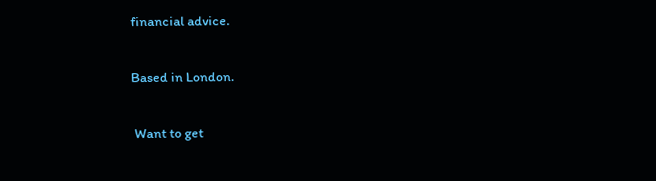financial advice.

Based in London.

 Want to get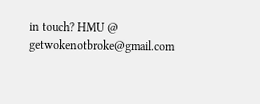in touch? HMU @ getwokenotbroke@gmail.com